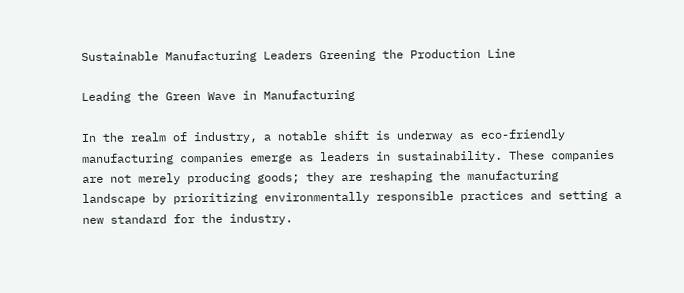Sustainable Manufacturing Leaders Greening the Production Line

Leading the Green Wave in Manufacturing

In the realm of industry, a notable shift is underway as eco-friendly manufacturing companies emerge as leaders in sustainability. These companies are not merely producing goods; they are reshaping the manufacturing landscape by prioritizing environmentally responsible practices and setting a new standard for the industry.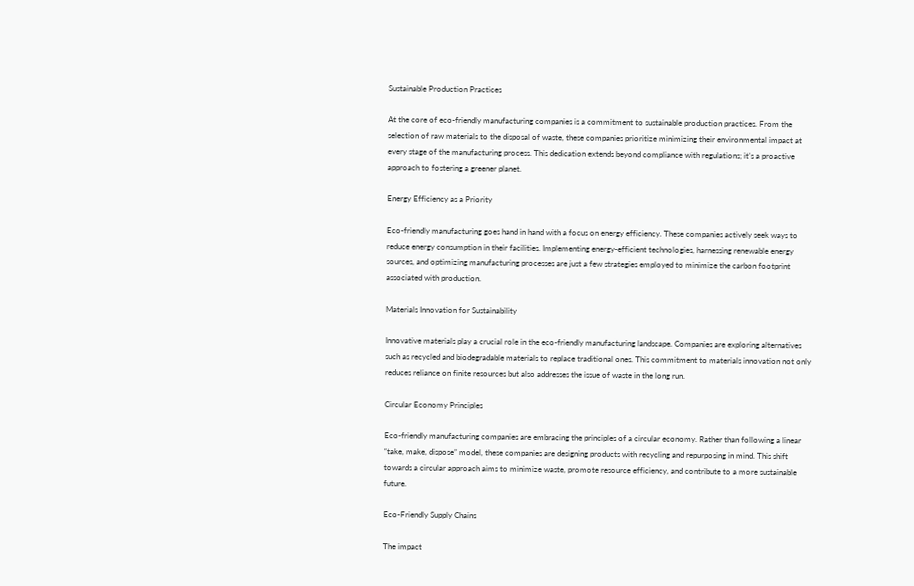Sustainable Production Practices

At the core of eco-friendly manufacturing companies is a commitment to sustainable production practices. From the selection of raw materials to the disposal of waste, these companies prioritize minimizing their environmental impact at every stage of the manufacturing process. This dedication extends beyond compliance with regulations; it’s a proactive approach to fostering a greener planet.

Energy Efficiency as a Priority

Eco-friendly manufacturing goes hand in hand with a focus on energy efficiency. These companies actively seek ways to reduce energy consumption in their facilities. Implementing energy-efficient technologies, harnessing renewable energy sources, and optimizing manufacturing processes are just a few strategies employed to minimize the carbon footprint associated with production.

Materials Innovation for Sustainability

Innovative materials play a crucial role in the eco-friendly manufacturing landscape. Companies are exploring alternatives such as recycled and biodegradable materials to replace traditional ones. This commitment to materials innovation not only reduces reliance on finite resources but also addresses the issue of waste in the long run.

Circular Economy Principles

Eco-friendly manufacturing companies are embracing the principles of a circular economy. Rather than following a linear “take, make, dispose” model, these companies are designing products with recycling and repurposing in mind. This shift towards a circular approach aims to minimize waste, promote resource efficiency, and contribute to a more sustainable future.

Eco-Friendly Supply Chains

The impact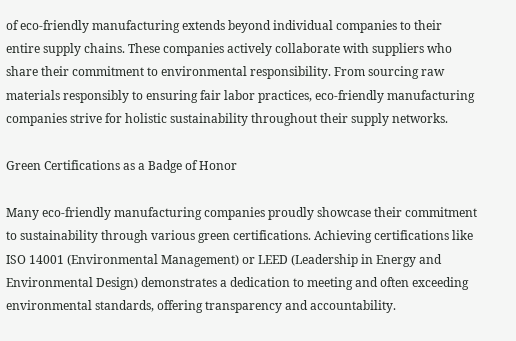of eco-friendly manufacturing extends beyond individual companies to their entire supply chains. These companies actively collaborate with suppliers who share their commitment to environmental responsibility. From sourcing raw materials responsibly to ensuring fair labor practices, eco-friendly manufacturing companies strive for holistic sustainability throughout their supply networks.

Green Certifications as a Badge of Honor

Many eco-friendly manufacturing companies proudly showcase their commitment to sustainability through various green certifications. Achieving certifications like ISO 14001 (Environmental Management) or LEED (Leadership in Energy and Environmental Design) demonstrates a dedication to meeting and often exceeding environmental standards, offering transparency and accountability.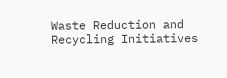Waste Reduction and Recycling Initiatives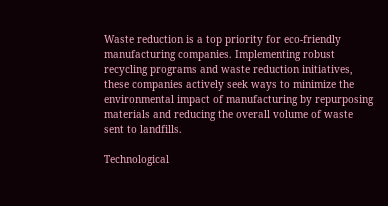Waste reduction is a top priority for eco-friendly manufacturing companies. Implementing robust recycling programs and waste reduction initiatives, these companies actively seek ways to minimize the environmental impact of manufacturing by repurposing materials and reducing the overall volume of waste sent to landfills.

Technological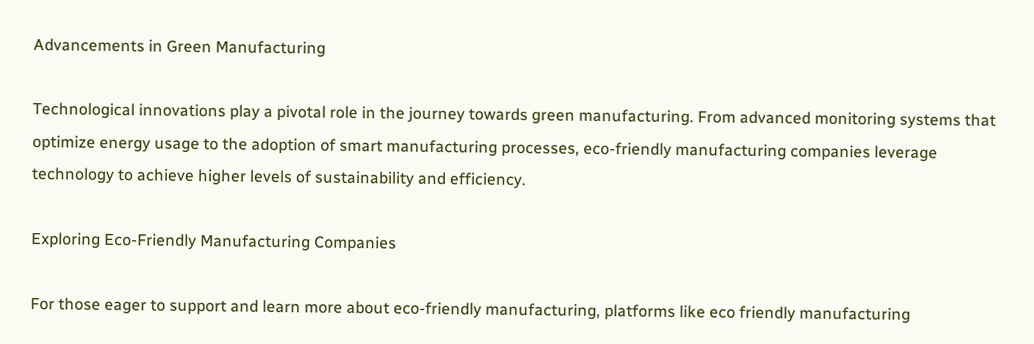Advancements in Green Manufacturing

Technological innovations play a pivotal role in the journey towards green manufacturing. From advanced monitoring systems that optimize energy usage to the adoption of smart manufacturing processes, eco-friendly manufacturing companies leverage technology to achieve higher levels of sustainability and efficiency.

Exploring Eco-Friendly Manufacturing Companies

For those eager to support and learn more about eco-friendly manufacturing, platforms like eco friendly manufacturing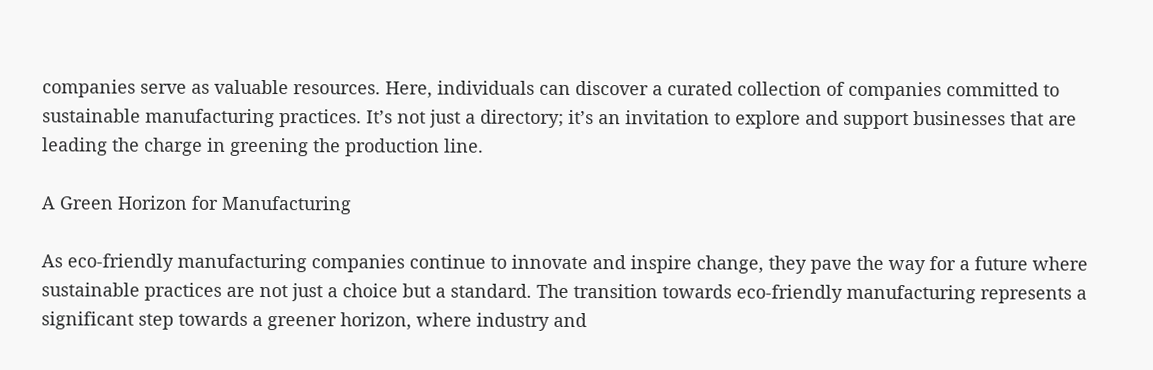companies serve as valuable resources. Here, individuals can discover a curated collection of companies committed to sustainable manufacturing practices. It’s not just a directory; it’s an invitation to explore and support businesses that are leading the charge in greening the production line.

A Green Horizon for Manufacturing

As eco-friendly manufacturing companies continue to innovate and inspire change, they pave the way for a future where sustainable practices are not just a choice but a standard. The transition towards eco-friendly manufacturing represents a significant step towards a greener horizon, where industry and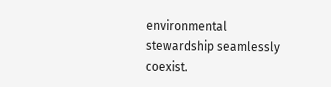environmental stewardship seamlessly coexist.